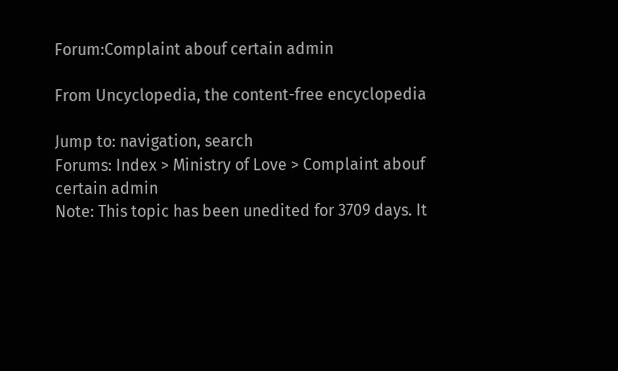Forum:Complaint abouf certain admin

From Uncyclopedia, the content-free encyclopedia

Jump to: navigation, search
Forums: Index > Ministry of Love > Complaint abouf certain admin
Note: This topic has been unedited for 3709 days. It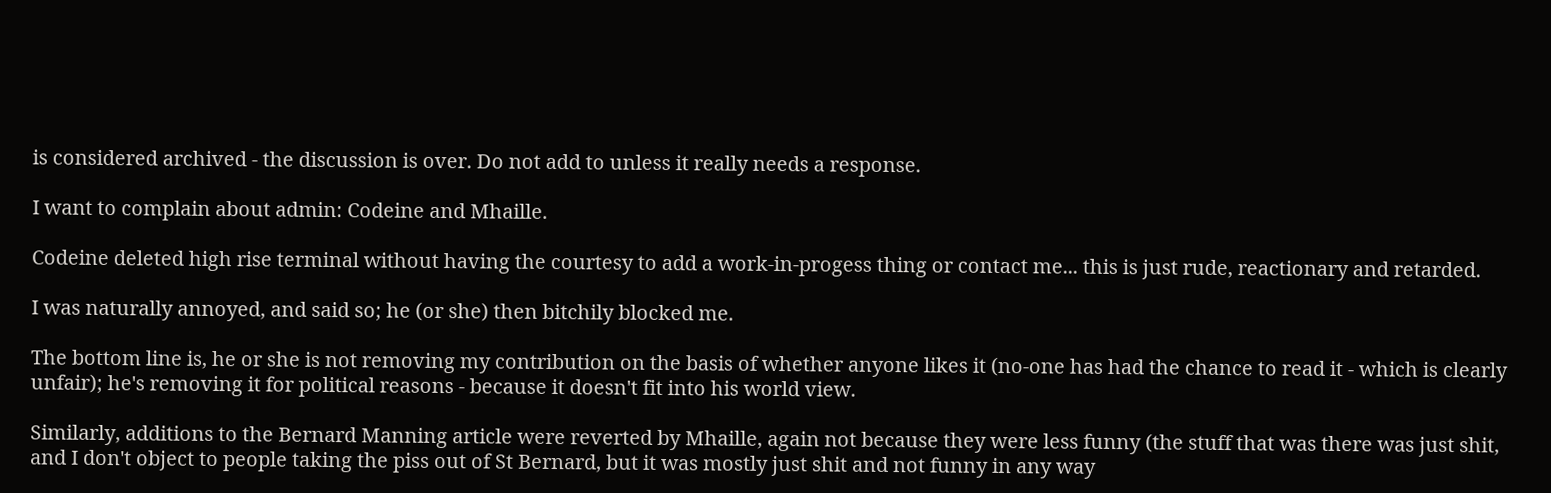is considered archived - the discussion is over. Do not add to unless it really needs a response.

I want to complain about admin: Codeine and Mhaille.

Codeine deleted high rise terminal without having the courtesy to add a work-in-progess thing or contact me... this is just rude, reactionary and retarded.

I was naturally annoyed, and said so; he (or she) then bitchily blocked me.

The bottom line is, he or she is not removing my contribution on the basis of whether anyone likes it (no-one has had the chance to read it - which is clearly unfair); he's removing it for political reasons - because it doesn't fit into his world view.

Similarly, additions to the Bernard Manning article were reverted by Mhaille, again not because they were less funny (the stuff that was there was just shit, and I don't object to people taking the piss out of St Bernard, but it was mostly just shit and not funny in any way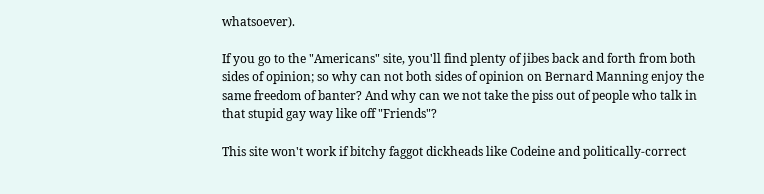whatsoever).

If you go to the "Americans" site, you'll find plenty of jibes back and forth from both sides of opinion; so why can not both sides of opinion on Bernard Manning enjoy the same freedom of banter? And why can we not take the piss out of people who talk in that stupid gay way like off "Friends"?

This site won't work if bitchy faggot dickheads like Codeine and politically-correct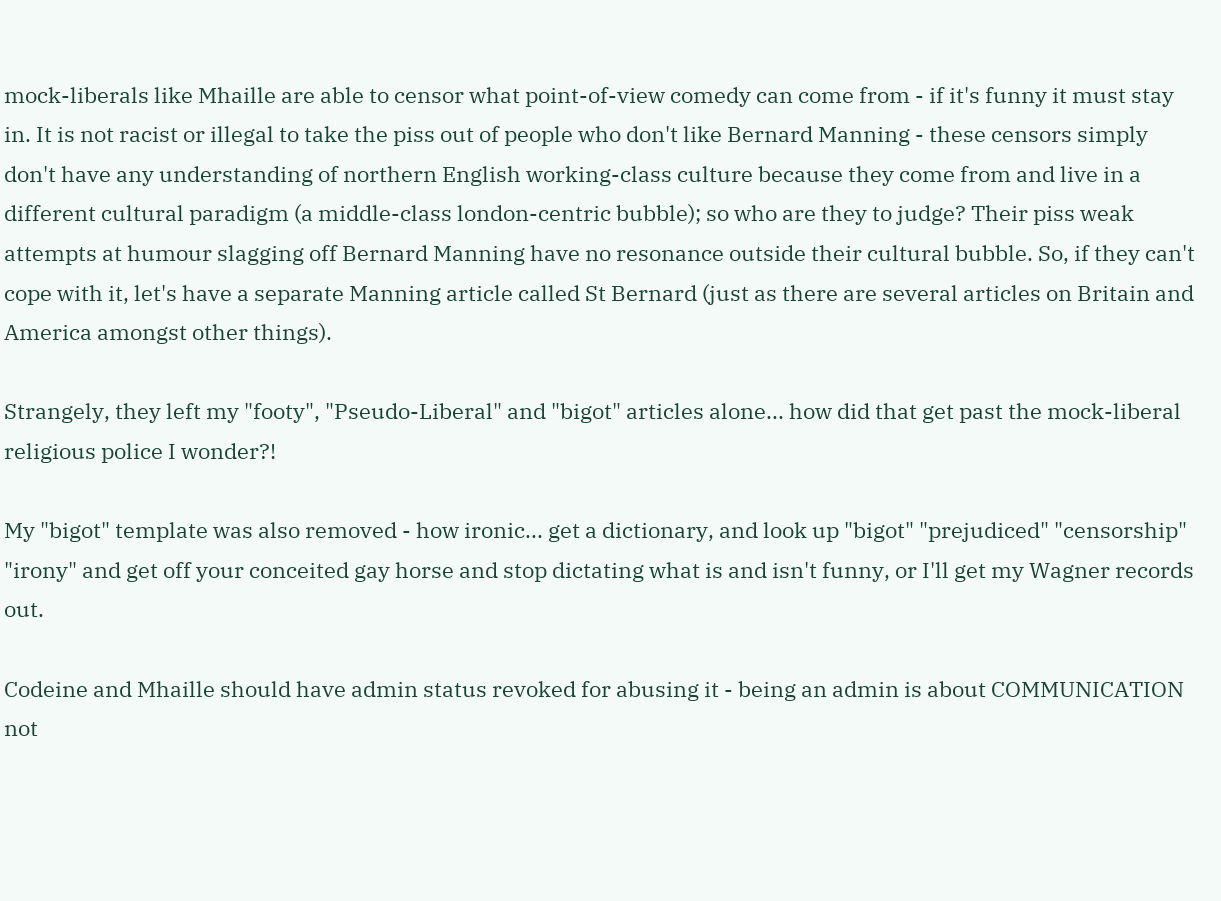mock-liberals like Mhaille are able to censor what point-of-view comedy can come from - if it's funny it must stay in. It is not racist or illegal to take the piss out of people who don't like Bernard Manning - these censors simply don't have any understanding of northern English working-class culture because they come from and live in a different cultural paradigm (a middle-class london-centric bubble); so who are they to judge? Their piss weak attempts at humour slagging off Bernard Manning have no resonance outside their cultural bubble. So, if they can't cope with it, let's have a separate Manning article called St Bernard (just as there are several articles on Britain and America amongst other things).

Strangely, they left my "footy", "Pseudo-Liberal" and "bigot" articles alone... how did that get past the mock-liberal religious police I wonder?!

My "bigot" template was also removed - how ironic... get a dictionary, and look up "bigot" "prejudiced" "censorship" "irony" and get off your conceited gay horse and stop dictating what is and isn't funny, or I'll get my Wagner records out.

Codeine and Mhaille should have admin status revoked for abusing it - being an admin is about COMMUNICATION not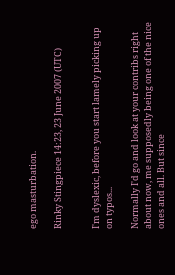ego masturbation.

Rinky Stingpiece 14:23, 23 June 2007 (UTC)


I'm dyslexic, before you start lamely picking up on typos...

Normally I'd go and look at your contribs right about now, me supposedly being one of the nice ones and all. But since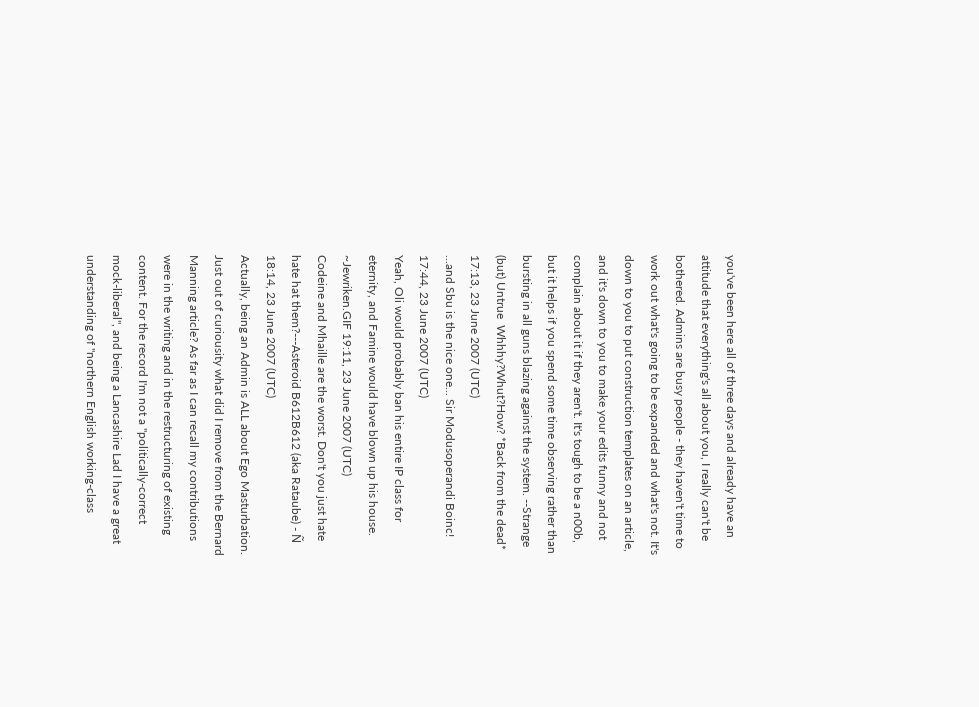you've been here all of three days and already have an attitude that everything's all about you, I really can't be bothered. Admins are busy people - they haven't time to work out what's going to be expanded and what's not. It's down to you to put construction templates on an article, and it's down to you to make your edits funny and not complain about it if they aren't. It's tough to be a n00b, but it helps if you spend some time observing rather than bursting in all guns blazing against the system. --Strange (but) Untrue  Whhhy?Whut?How? *Back from the dead* 17:13, 23 June 2007 (UTC)
...and Sbu is the nice one... Sir Modusoperandi Boinc! 17:44, 23 June 2007 (UTC)
Yeah, Oli would probably ban his entire IP class for eternity, and Famine would have blown up his house. ~Jewriken.GIF 19:11, 23 June 2007 (UTC)
Codeine and Mhaille are the worst. Don't you just hate hate hat them?---Asteroid B612B612 (aka Rataube) - Ñ 18:14, 23 June 2007 (UTC)
Actually, being an Admin is ALL about Ego Masturbation. Just out of curiousity what did I remove from the Bernard Manning article? As far as I can recall my contributions were in the writing and in the restructuring of existing content. For the record I'm not a "politically-correct mock-liberal", and being a Lancashire Lad I have a great understanding of "northern English working-class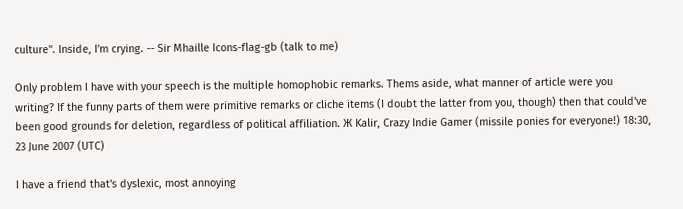culture". Inside, I'm crying. -- Sir Mhaille Icons-flag-gb (talk to me)

Only problem I have with your speech is the multiple homophobic remarks. Thems aside, what manner of article were you writing? If the funny parts of them were primitive remarks or cliche items (I doubt the latter from you, though) then that could've been good grounds for deletion, regardless of political affiliation. Ж Kalir, Crazy Indie Gamer (missile ponies for everyone!) 18:30, 23 June 2007 (UTC)

I have a friend that's dyslexic, most annoying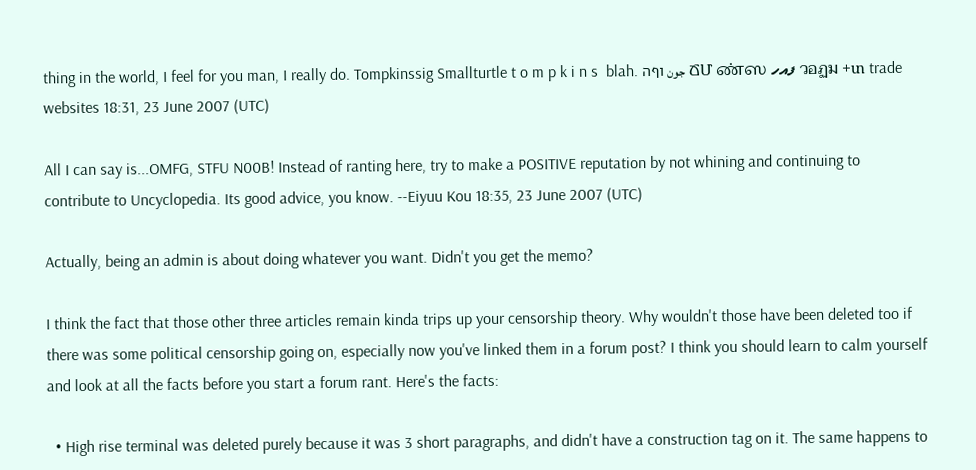thing in the world, I feel for you man, I really do. Tompkinssig Smallturtle t o m p k i n s  blah. جون וףה ՃՄ ண்ஸ ފއހ วอฏม +տ trade websites 18:31, 23 June 2007 (UTC)

All I can say is...OMFG, STFU N00B! Instead of ranting here, try to make a POSITIVE reputation by not whining and continuing to contribute to Uncyclopedia. Its good advice, you know. --Eiyuu Kou 18:35, 23 June 2007 (UTC)

Actually, being an admin is about doing whatever you want. Didn't you get the memo?

I think the fact that those other three articles remain kinda trips up your censorship theory. Why wouldn't those have been deleted too if there was some political censorship going on, especially now you've linked them in a forum post? I think you should learn to calm yourself and look at all the facts before you start a forum rant. Here's the facts:

  • High rise terminal was deleted purely because it was 3 short paragraphs, and didn't have a construction tag on it. The same happens to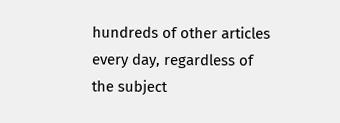hundreds of other articles every day, regardless of the subject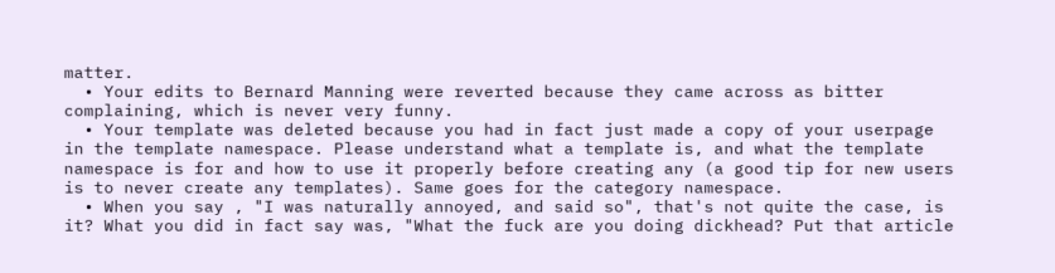matter.
  • Your edits to Bernard Manning were reverted because they came across as bitter complaining, which is never very funny.
  • Your template was deleted because you had in fact just made a copy of your userpage in the template namespace. Please understand what a template is, and what the template namespace is for and how to use it properly before creating any (a good tip for new users is to never create any templates). Same goes for the category namespace.
  • When you say , "I was naturally annoyed, and said so", that's not quite the case, is it? What you did in fact say was, "What the fuck are you doing dickhead? Put that article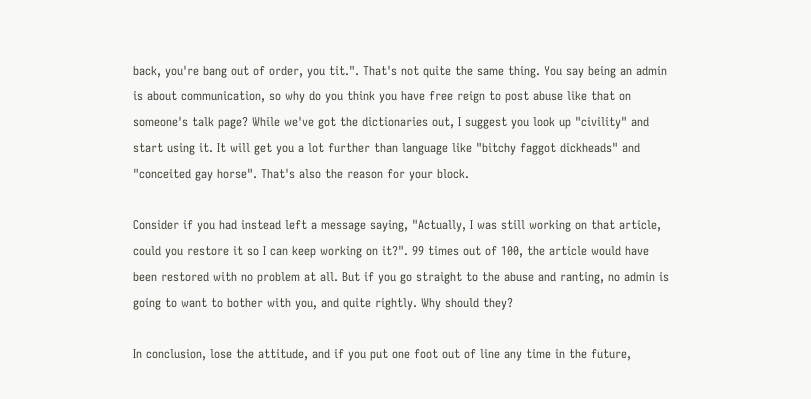back, you're bang out of order, you tit.". That's not quite the same thing. You say being an admin is about communication, so why do you think you have free reign to post abuse like that on someone's talk page? While we've got the dictionaries out, I suggest you look up "civility" and start using it. It will get you a lot further than language like "bitchy faggot dickheads" and "conceited gay horse". That's also the reason for your block.

Consider if you had instead left a message saying, "Actually, I was still working on that article, could you restore it so I can keep working on it?". 99 times out of 100, the article would have been restored with no problem at all. But if you go straight to the abuse and ranting, no admin is going to want to bother with you, and quite rightly. Why should they?

In conclusion, lose the attitude, and if you put one foot out of line any time in the future,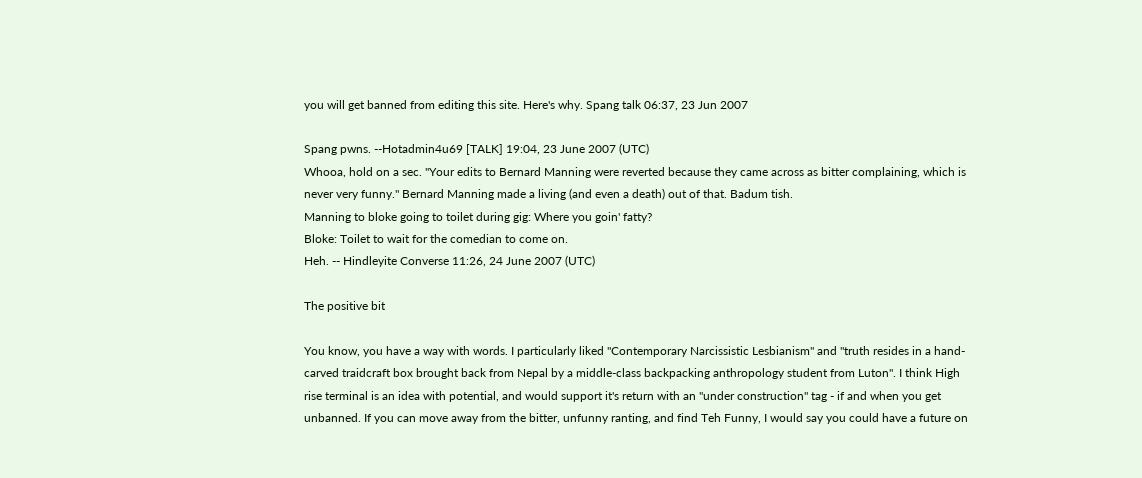you will get banned from editing this site. Here's why. Spang talk 06:37, 23 Jun 2007

Spang pwns. --Hotadmin4u69 [TALK] 19:04, 23 June 2007 (UTC)
Whooa, hold on a sec. "Your edits to Bernard Manning were reverted because they came across as bitter complaining, which is never very funny." Bernard Manning made a living (and even a death) out of that. Badum tish.
Manning to bloke going to toilet during gig: Where you goin' fatty?
Bloke: Toilet to wait for the comedian to come on.
Heh. -- Hindleyite Converse 11:26, 24 June 2007 (UTC)

The positive bit

You know, you have a way with words. I particularly liked "Contemporary Narcissistic Lesbianism" and "truth resides in a hand-carved traidcraft box brought back from Nepal by a middle-class backpacking anthropology student from Luton". I think High rise terminal is an idea with potential, and would support it's return with an "under construction" tag - if and when you get unbanned. If you can move away from the bitter, unfunny ranting, and find Teh Funny, I would say you could have a future on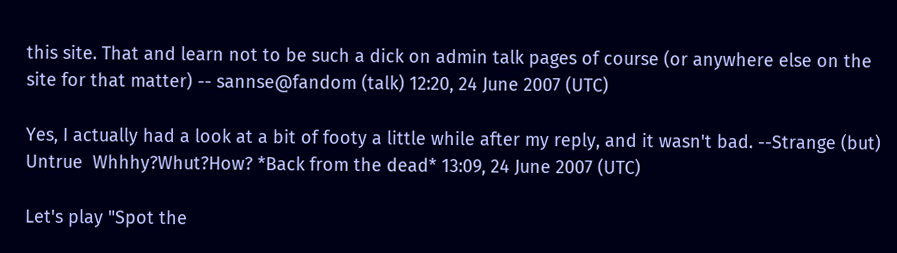this site. That and learn not to be such a dick on admin talk pages of course (or anywhere else on the site for that matter) -- sannse@fandom (talk) 12:20, 24 June 2007 (UTC)

Yes, I actually had a look at a bit of footy a little while after my reply, and it wasn't bad. --Strange (but) Untrue  Whhhy?Whut?How? *Back from the dead* 13:09, 24 June 2007 (UTC)

Let's play "Spot the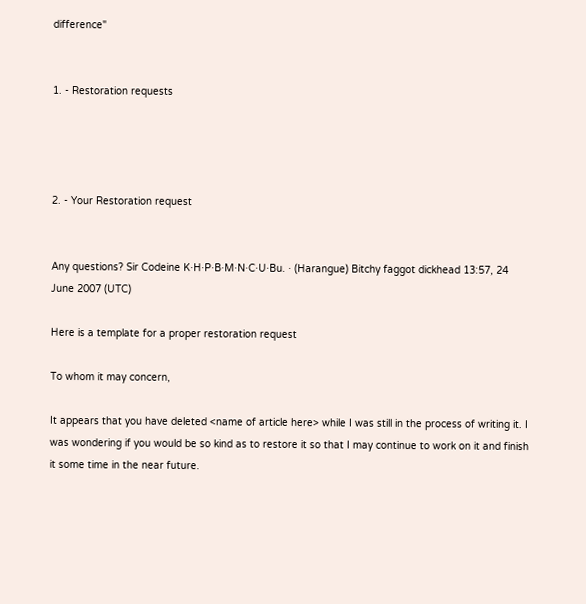difference"


1. - Restoration requests




2. - Your Restoration request


Any questions? Sir Codeine K·H·P·B·M·N·C·U·Bu. · (Harangue) Bitchy faggot dickhead 13:57, 24 June 2007 (UTC)

Here is a template for a proper restoration request

To whom it may concern,

It appears that you have deleted <name of article here> while I was still in the process of writing it. I was wondering if you would be so kind as to restore it so that I may continue to work on it and finish it some time in the near future.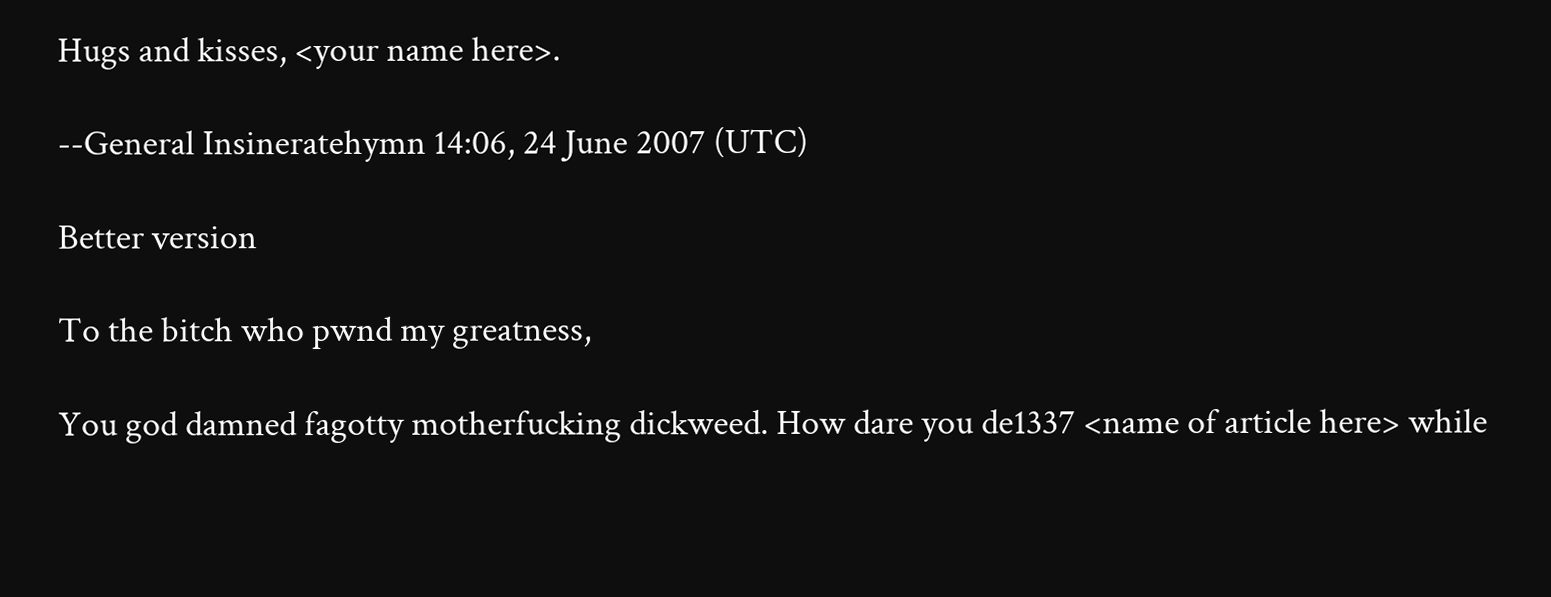Hugs and kisses, <your name here>.

--General Insineratehymn 14:06, 24 June 2007 (UTC)

Better version

To the bitch who pwnd my greatness,

You god damned fagotty motherfucking dickweed. How dare you de1337 <name of article here> while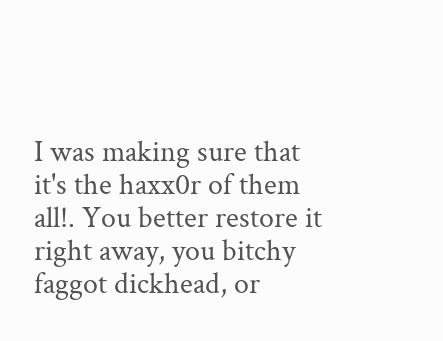I was making sure that it's the haxx0r of them all!. You better restore it right away, you bitchy faggot dickhead, or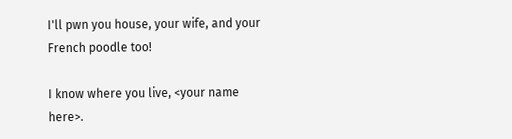I'll pwn you house, your wife, and your French poodle too!

I know where you live, <your name here>.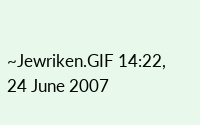~Jewriken.GIF 14:22, 24 June 2007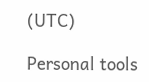(UTC)

Personal tools